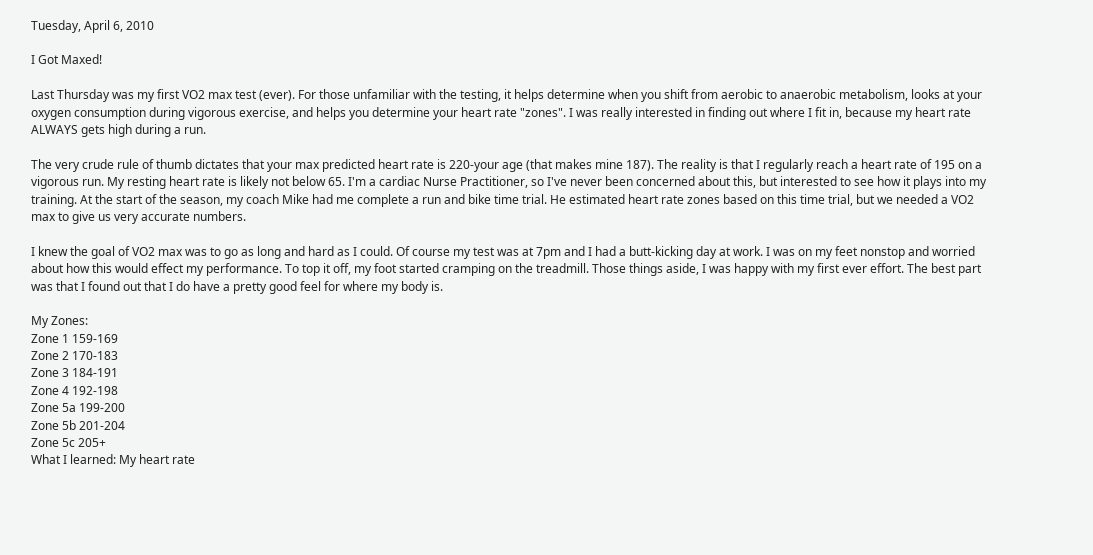Tuesday, April 6, 2010

I Got Maxed!

Last Thursday was my first VO2 max test (ever). For those unfamiliar with the testing, it helps determine when you shift from aerobic to anaerobic metabolism, looks at your oxygen consumption during vigorous exercise, and helps you determine your heart rate "zones". I was really interested in finding out where I fit in, because my heart rate ALWAYS gets high during a run.

The very crude rule of thumb dictates that your max predicted heart rate is 220-your age (that makes mine 187). The reality is that I regularly reach a heart rate of 195 on a vigorous run. My resting heart rate is likely not below 65. I'm a cardiac Nurse Practitioner, so I've never been concerned about this, but interested to see how it plays into my training. At the start of the season, my coach Mike had me complete a run and bike time trial. He estimated heart rate zones based on this time trial, but we needed a VO2 max to give us very accurate numbers.

I knew the goal of VO2 max was to go as long and hard as I could. Of course my test was at 7pm and I had a butt-kicking day at work. I was on my feet nonstop and worried about how this would effect my performance. To top it off, my foot started cramping on the treadmill. Those things aside, I was happy with my first ever effort. The best part was that I found out that I do have a pretty good feel for where my body is.

My Zones:
Zone 1 159-169
Zone 2 170-183
Zone 3 184-191
Zone 4 192-198
Zone 5a 199-200
Zone 5b 201-204
Zone 5c 205+
What I learned: My heart rate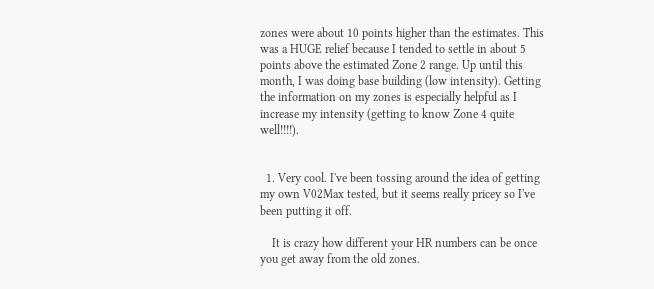zones were about 10 points higher than the estimates. This was a HUGE relief because I tended to settle in about 5 points above the estimated Zone 2 range. Up until this month, I was doing base building (low intensity). Getting the information on my zones is especially helpful as I increase my intensity (getting to know Zone 4 quite well!!!!).


  1. Very cool. I've been tossing around the idea of getting my own V02Max tested, but it seems really pricey so I've been putting it off.

    It is crazy how different your HR numbers can be once you get away from the old zones.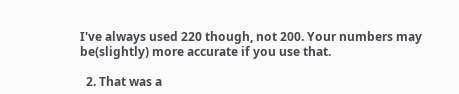I've always used 220 though, not 200. Your numbers may be(slightly) more accurate if you use that.

  2. That was a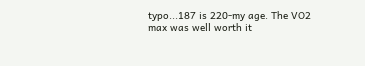typo...187 is 220-my age. The VO2 max was well worth it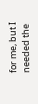for me, but I needed the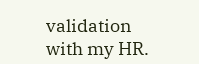validation with my HR.